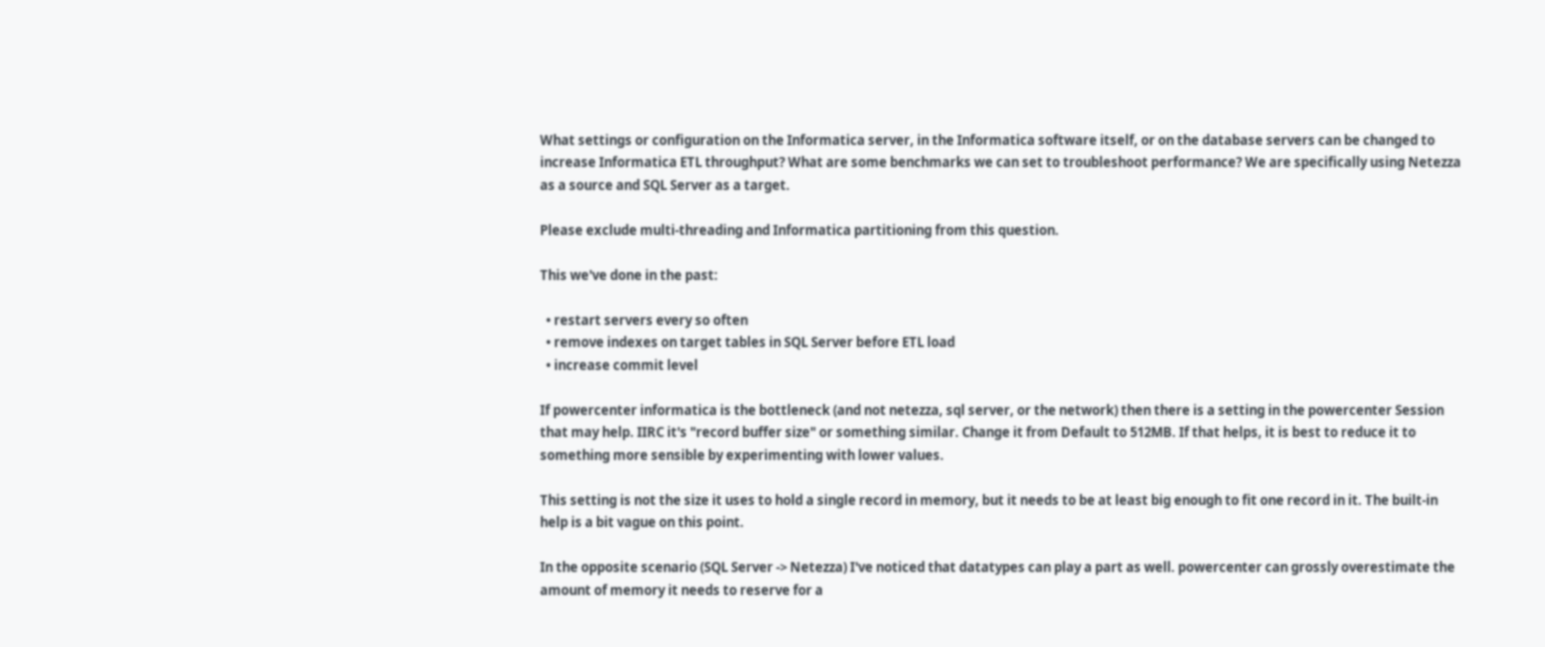What settings or configuration on the Informatica server, in the Informatica software itself, or on the database servers can be changed to increase Informatica ETL throughput? What are some benchmarks we can set to troubleshoot performance? We are specifically using Netezza as a source and SQL Server as a target.

Please exclude multi-threading and Informatica partitioning from this question.

This we've done in the past:

  • restart servers every so often
  • remove indexes on target tables in SQL Server before ETL load
  • increase commit level

If powercenter informatica is the bottleneck (and not netezza, sql server, or the network) then there is a setting in the powercenter Session that may help. IIRC it's "record buffer size" or something similar. Change it from Default to 512MB. If that helps, it is best to reduce it to something more sensible by experimenting with lower values.

This setting is not the size it uses to hold a single record in memory, but it needs to be at least big enough to fit one record in it. The built-in help is a bit vague on this point.

In the opposite scenario (SQL Server -> Netezza) I've noticed that datatypes can play a part as well. powercenter can grossly overestimate the amount of memory it needs to reserve for a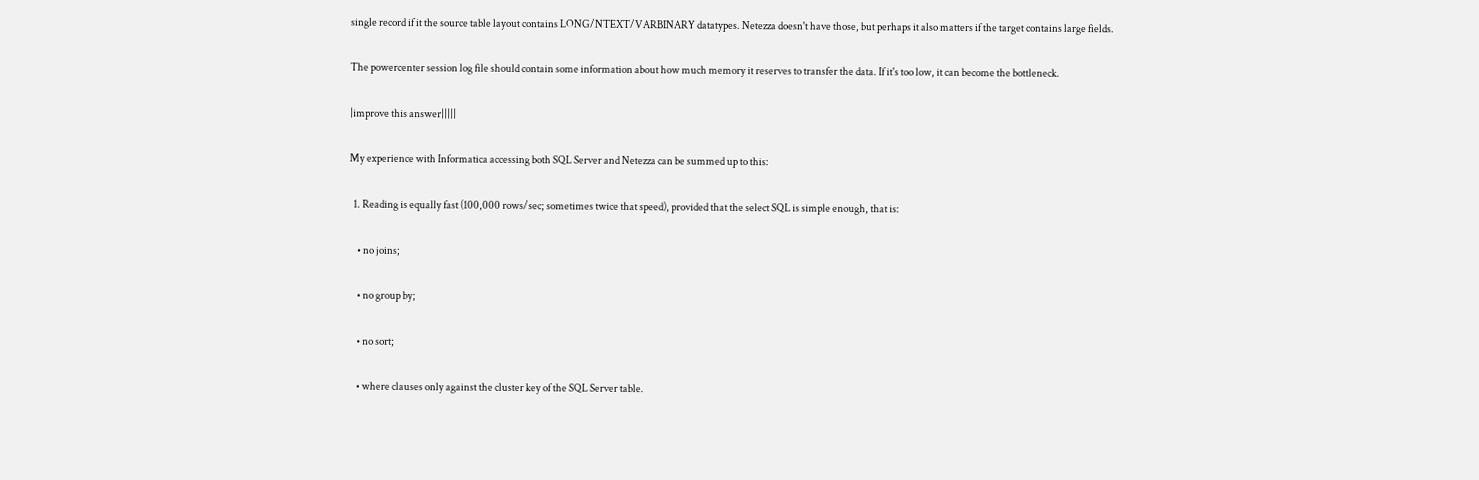single record if it the source table layout contains LONG/NTEXT/VARBINARY datatypes. Netezza doesn't have those, but perhaps it also matters if the target contains large fields.

The powercenter session log file should contain some information about how much memory it reserves to transfer the data. If it's too low, it can become the bottleneck.

|improve this answer|||||

My experience with Informatica accessing both SQL Server and Netezza can be summed up to this:

  1. Reading is equally fast (100,000 rows/sec; sometimes twice that speed), provided that the select SQL is simple enough, that is:

    • no joins;

    • no group by;

    • no sort;

    • where clauses only against the cluster key of the SQL Server table.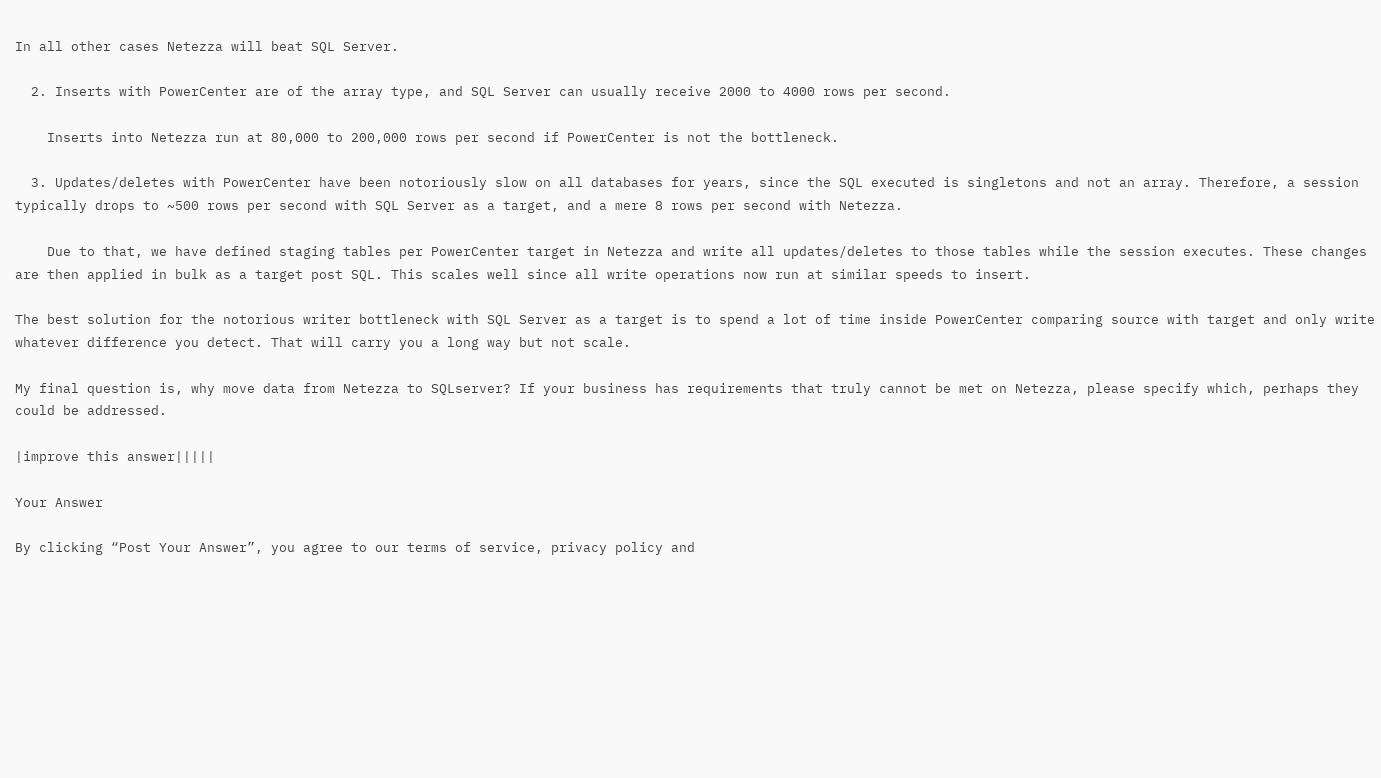In all other cases Netezza will beat SQL Server.

  2. Inserts with PowerCenter are of the array type, and SQL Server can usually receive 2000 to 4000 rows per second.

    Inserts into Netezza run at 80,000 to 200,000 rows per second if PowerCenter is not the bottleneck.

  3. Updates/deletes with PowerCenter have been notoriously slow on all databases for years, since the SQL executed is singletons and not an array. Therefore, a session typically drops to ~500 rows per second with SQL Server as a target, and a mere 8 rows per second with Netezza.

    Due to that, we have defined staging tables per PowerCenter target in Netezza and write all updates/deletes to those tables while the session executes. These changes are then applied in bulk as a target post SQL. This scales well since all write operations now run at similar speeds to insert.

The best solution for the notorious writer bottleneck with SQL Server as a target is to spend a lot of time inside PowerCenter comparing source with target and only write whatever difference you detect. That will carry you a long way but not scale.

My final question is, why move data from Netezza to SQLserver? If your business has requirements that truly cannot be met on Netezza, please specify which, perhaps they could be addressed.

|improve this answer|||||

Your Answer

By clicking “Post Your Answer”, you agree to our terms of service, privacy policy and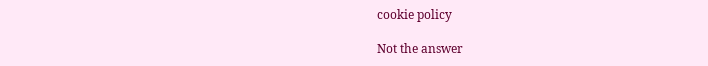cookie policy

Not the answer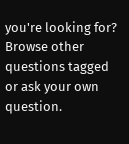you're looking for? Browse other questions tagged or ask your own question.